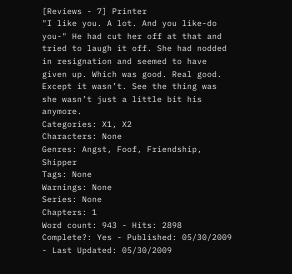[Reviews - 7] Printer
"I like you. A lot. And you like-do you-" He had cut her off at that and tried to laugh it off. She had nodded in resignation and seemed to have given up. Which was good. Real good. Except it wasn’t. See the thing was she wasn’t just a little bit his anymore.
Categories: X1, X2
Characters: None
Genres: Angst, Foof, Friendship, Shipper
Tags: None
Warnings: None
Series: None
Chapters: 1
Word count: 943 - Hits: 2898
Complete?: Yes - Published: 05/30/2009 - Last Updated: 05/30/2009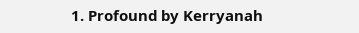1. Profound by Kerryanah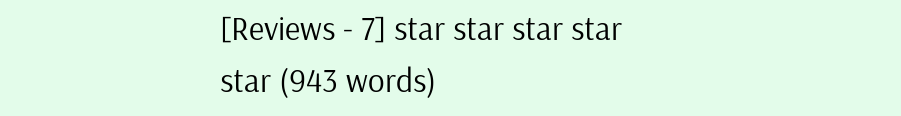[Reviews - 7] star star star star star (943 words)